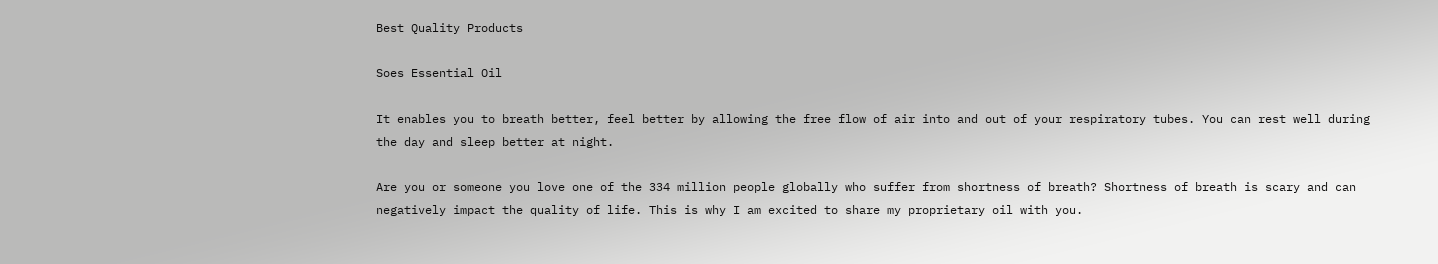Best Quality Products

Soes Essential Oil

It enables you to breath better, feel better by allowing the free flow of air into and out of your respiratory tubes. You can rest well during the day and sleep better at night.

Are you or someone you love one of the 334 million people globally who suffer from shortness of breath? Shortness of breath is scary and can negatively impact the quality of life. This is why I am excited to share my proprietary oil with you.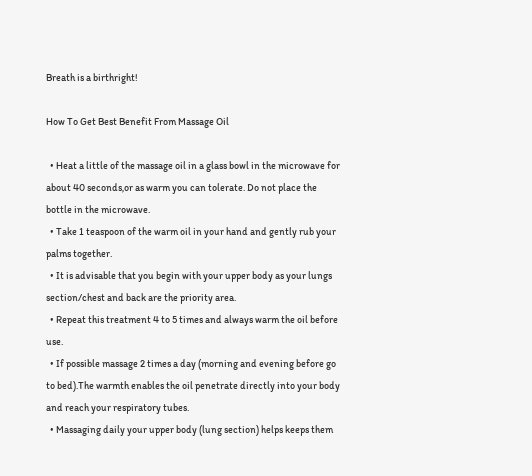Breath is a birthright!

How To Get Best Benefit From Massage Oil

  • Heat a little of the massage oil in a glass bowl in the microwave for about 40 seconds,or as warm you can tolerate. Do not place the bottle in the microwave.
  • Take 1 teaspoon of the warm oil in your hand and gently rub your palms together.
  • It is advisable that you begin with your upper body as your lungs section/chest and back are the priority area.
  • Repeat this treatment 4 to 5 times and always warm the oil before use.
  • If possible massage 2 times a day (morning and evening before go to bed).The warmth enables the oil penetrate directly into your body and reach your respiratory tubes.
  • Massaging daily your upper body (lung section) helps keeps them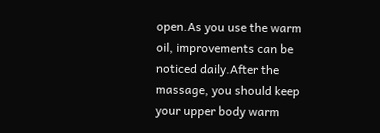open.As you use the warm oil, improvements can be noticed daily.After the massage, you should keep your upper body warm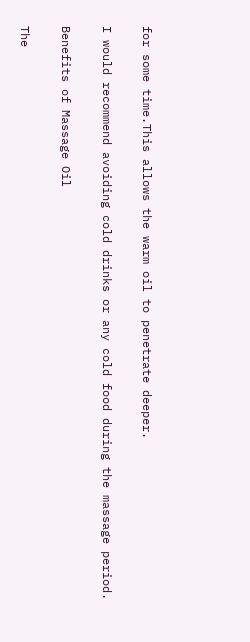for some time.This allows the warm oil to penetrate deeper.

I would recommend avoiding cold drinks or any cold food during the massage period.

Benefits of Massage Oil

The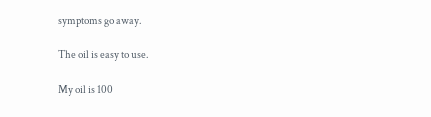symptoms go away.

The oil is easy to use.

My oil is 100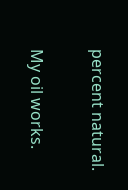percent natural.

My oil works.